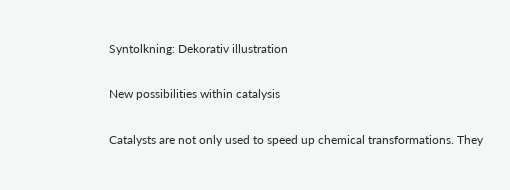Syntolkning: Dekorativ illustration

New possibilities within catalysis

Catalysts are not only used to speed up chemical transformations. They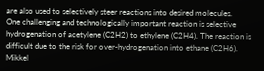are also used to selectively steer reactions into desired molecules.
One challenging and technologically important reaction is selective hydrogenation of acetylene (C2H2) to ethylene (C2H4). The reaction is difficult due to the risk for over-hydrogenation into ethane (C2H6).
Mikkel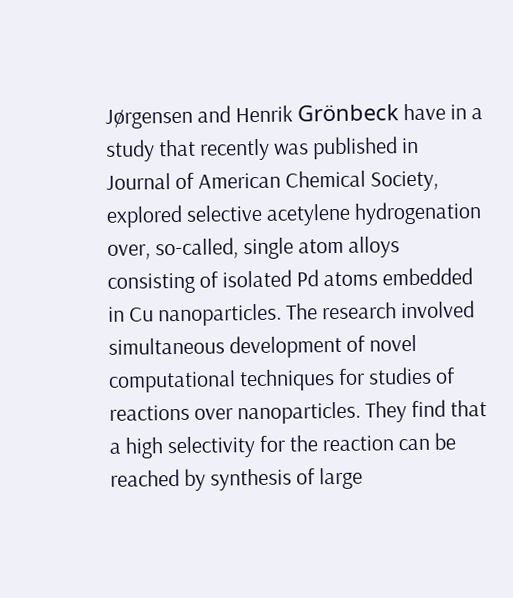Jørgensen and Henrik Grönbeck have in a study that recently was published in Journal of American Chemical Society, explored selective acetylene hydrogenation over, so-called, single atom alloys consisting of isolated Pd atoms embedded in Cu nanoparticles. The research involved simultaneous development of novel computational techniques for studies of reactions over nanoparticles. They find that a high selectivity for the reaction can be reached by synthesis of large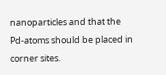nanoparticles and that the Pd-atoms should be placed in corner sites.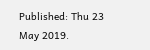Published: Thu 23 May 2019.